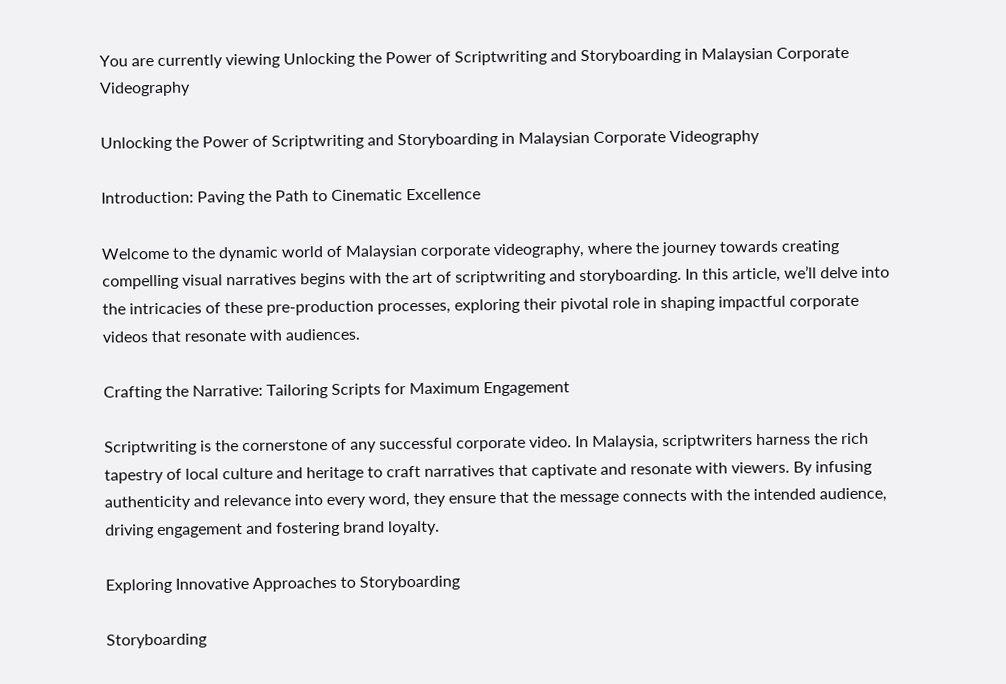You are currently viewing Unlocking the Power of Scriptwriting and Storyboarding in Malaysian Corporate Videography

Unlocking the Power of Scriptwriting and Storyboarding in Malaysian Corporate Videography

Introduction: Paving the Path to Cinematic Excellence

Welcome to the dynamic world of Malaysian corporate videography, where the journey towards creating compelling visual narratives begins with the art of scriptwriting and storyboarding. In this article, we’ll delve into the intricacies of these pre-production processes, exploring their pivotal role in shaping impactful corporate videos that resonate with audiences.

Crafting the Narrative: Tailoring Scripts for Maximum Engagement

Scriptwriting is the cornerstone of any successful corporate video. In Malaysia, scriptwriters harness the rich tapestry of local culture and heritage to craft narratives that captivate and resonate with viewers. By infusing authenticity and relevance into every word, they ensure that the message connects with the intended audience, driving engagement and fostering brand loyalty.

Exploring Innovative Approaches to Storyboarding

Storyboarding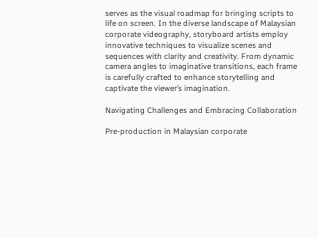serves as the visual roadmap for bringing scripts to life on screen. In the diverse landscape of Malaysian corporate videography, storyboard artists employ innovative techniques to visualize scenes and sequences with clarity and creativity. From dynamic camera angles to imaginative transitions, each frame is carefully crafted to enhance storytelling and captivate the viewer’s imagination.

Navigating Challenges and Embracing Collaboration

Pre-production in Malaysian corporate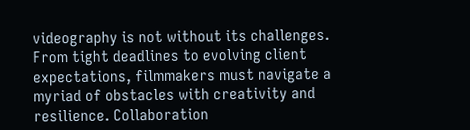videography is not without its challenges. From tight deadlines to evolving client expectations, filmmakers must navigate a myriad of obstacles with creativity and resilience. Collaboration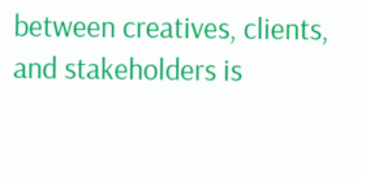between creatives, clients, and stakeholders is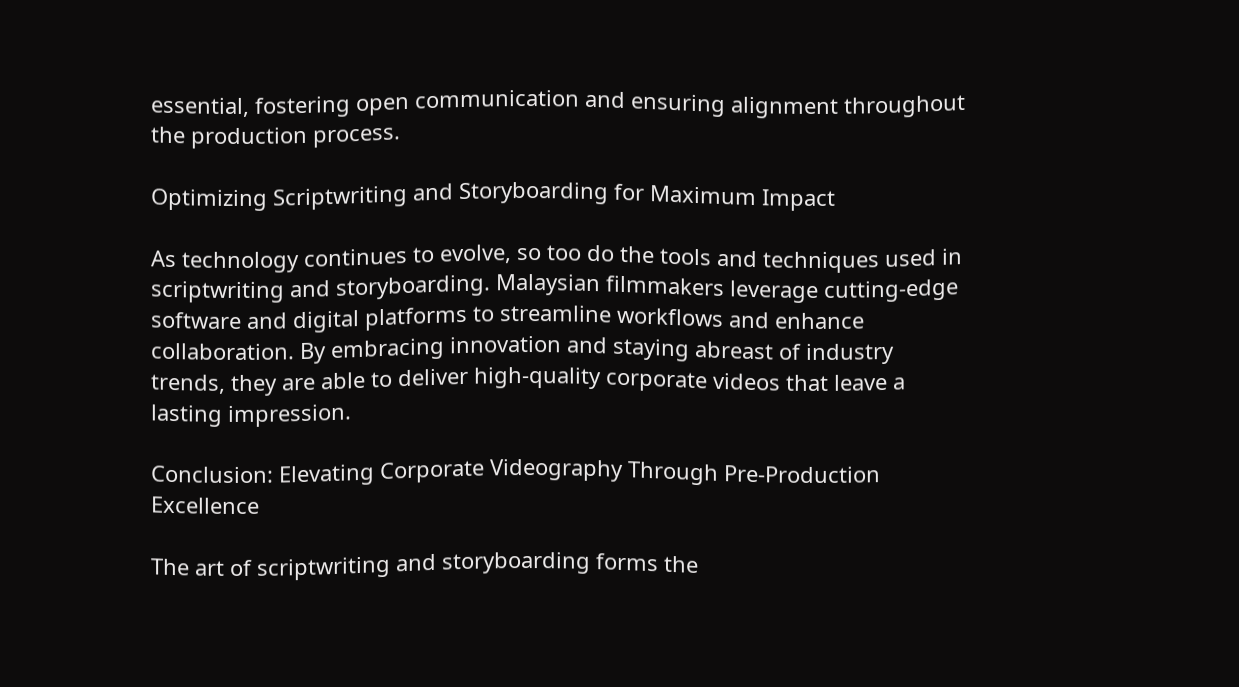essential, fostering open communication and ensuring alignment throughout the production process.

Optimizing Scriptwriting and Storyboarding for Maximum Impact

As technology continues to evolve, so too do the tools and techniques used in scriptwriting and storyboarding. Malaysian filmmakers leverage cutting-edge software and digital platforms to streamline workflows and enhance collaboration. By embracing innovation and staying abreast of industry trends, they are able to deliver high-quality corporate videos that leave a lasting impression.

Conclusion: Elevating Corporate Videography Through Pre-Production Excellence

The art of scriptwriting and storyboarding forms the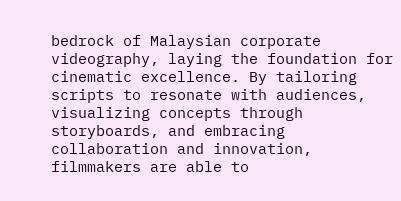bedrock of Malaysian corporate videography, laying the foundation for cinematic excellence. By tailoring scripts to resonate with audiences, visualizing concepts through storyboards, and embracing collaboration and innovation, filmmakers are able to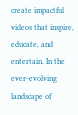create impactful videos that inspire, educate, and entertain. In the ever-evolving landscape of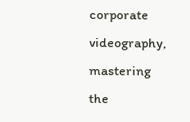corporate videography, mastering the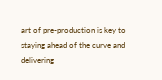art of pre-production is key to staying ahead of the curve and delivering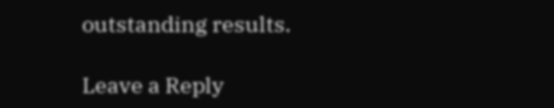outstanding results.

Leave a Reply